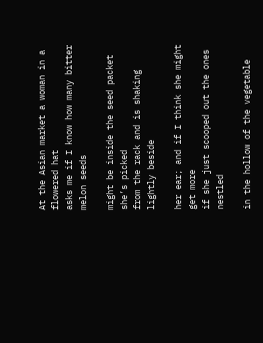At the Asian market a woman in a flowered hat
asks me if I know how many bitter melon seeds

might be inside the seed packet she’s picked
from the rack and is shaking lightly beside

her ear; and if I think she might get more
if she just scooped out the ones nestled

in the hollow of the vegetable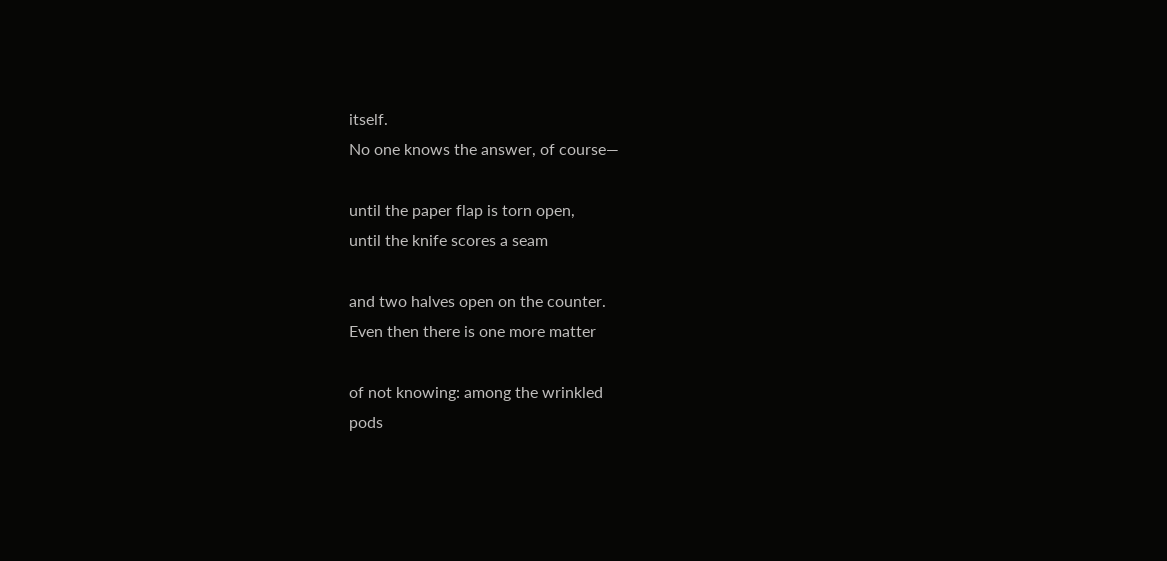itself.
No one knows the answer, of course—

until the paper flap is torn open,
until the knife scores a seam

and two halves open on the counter.
Even then there is one more matter

of not knowing: among the wrinkled
pods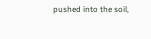pushed into the soil,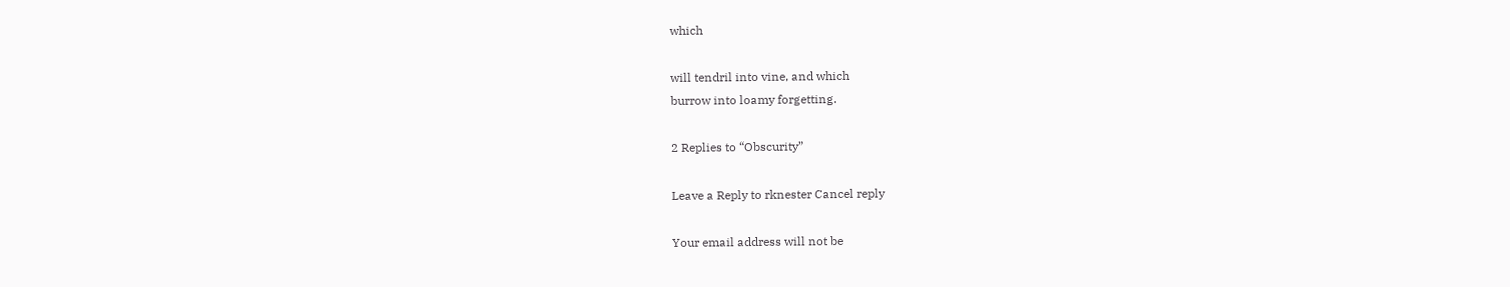which

will tendril into vine, and which
burrow into loamy forgetting.

2 Replies to “Obscurity”

Leave a Reply to rknester Cancel reply

Your email address will not be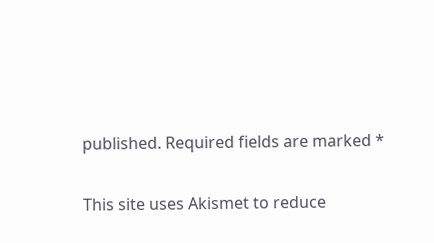published. Required fields are marked *

This site uses Akismet to reduce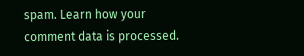spam. Learn how your comment data is processed.